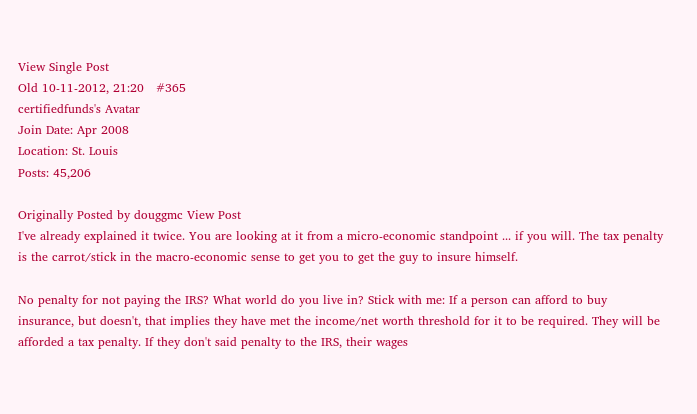View Single Post
Old 10-11-2012, 21:20   #365
certifiedfunds's Avatar
Join Date: Apr 2008
Location: St. Louis
Posts: 45,206

Originally Posted by douggmc View Post
I've already explained it twice. You are looking at it from a micro-economic standpoint ... if you will. The tax penalty is the carrot/stick in the macro-economic sense to get you to get the guy to insure himself.

No penalty for not paying the IRS? What world do you live in? Stick with me: If a person can afford to buy insurance, but doesn't, that implies they have met the income/net worth threshold for it to be required. They will be afforded a tax penalty. If they don't said penalty to the IRS, their wages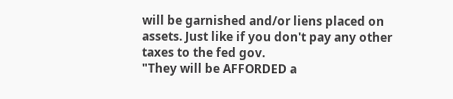will be garnished and/or liens placed on assets. Just like if you don't pay any other taxes to the fed gov.
"They will be AFFORDED a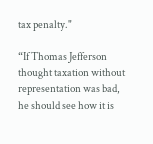tax penalty."

“If Thomas Jefferson thought taxation without representation was bad, he should see how it is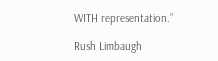WITH representation.”

Rush Limbaugh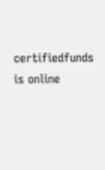certifiedfunds is online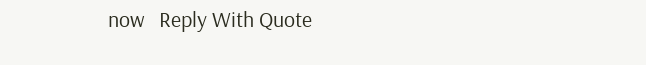now   Reply With Quote